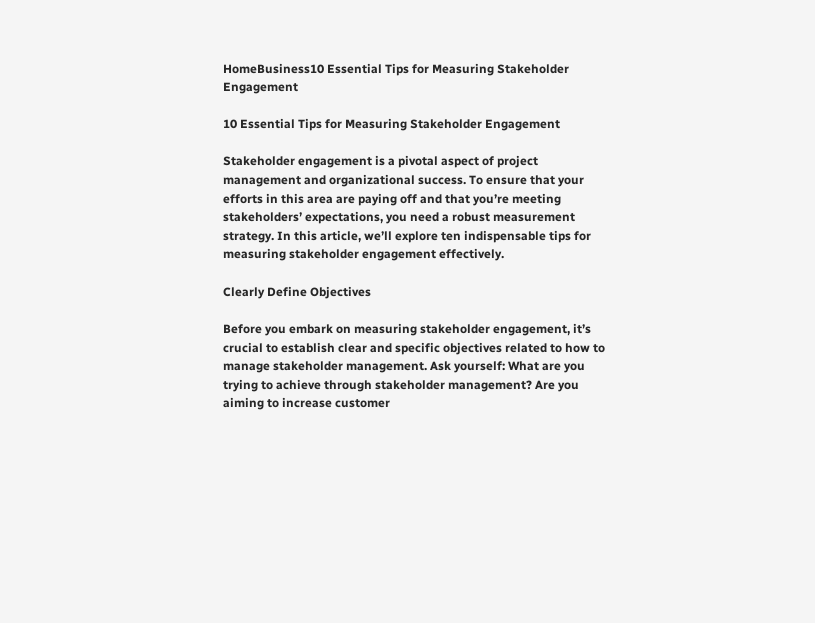HomeBusiness10 Essential Tips for Measuring Stakeholder Engagement

10 Essential Tips for Measuring Stakeholder Engagement

Stakeholder engagement is a pivotal aspect of project management and organizational success. To ensure that your efforts in this area are paying off and that you’re meeting stakeholders’ expectations, you need a robust measurement strategy. In this article, we’ll explore ten indispensable tips for measuring stakeholder engagement effectively.

Clearly Define Objectives

Before you embark on measuring stakeholder engagement, it’s crucial to establish clear and specific objectives related to how to manage stakeholder management. Ask yourself: What are you trying to achieve through stakeholder management? Are you aiming to increase customer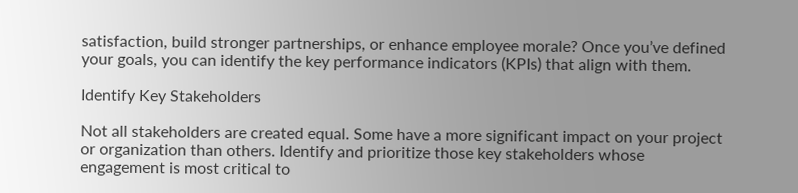satisfaction, build stronger partnerships, or enhance employee morale? Once you’ve defined your goals, you can identify the key performance indicators (KPIs) that align with them.

Identify Key Stakeholders

Not all stakeholders are created equal. Some have a more significant impact on your project or organization than others. Identify and prioritize those key stakeholders whose engagement is most critical to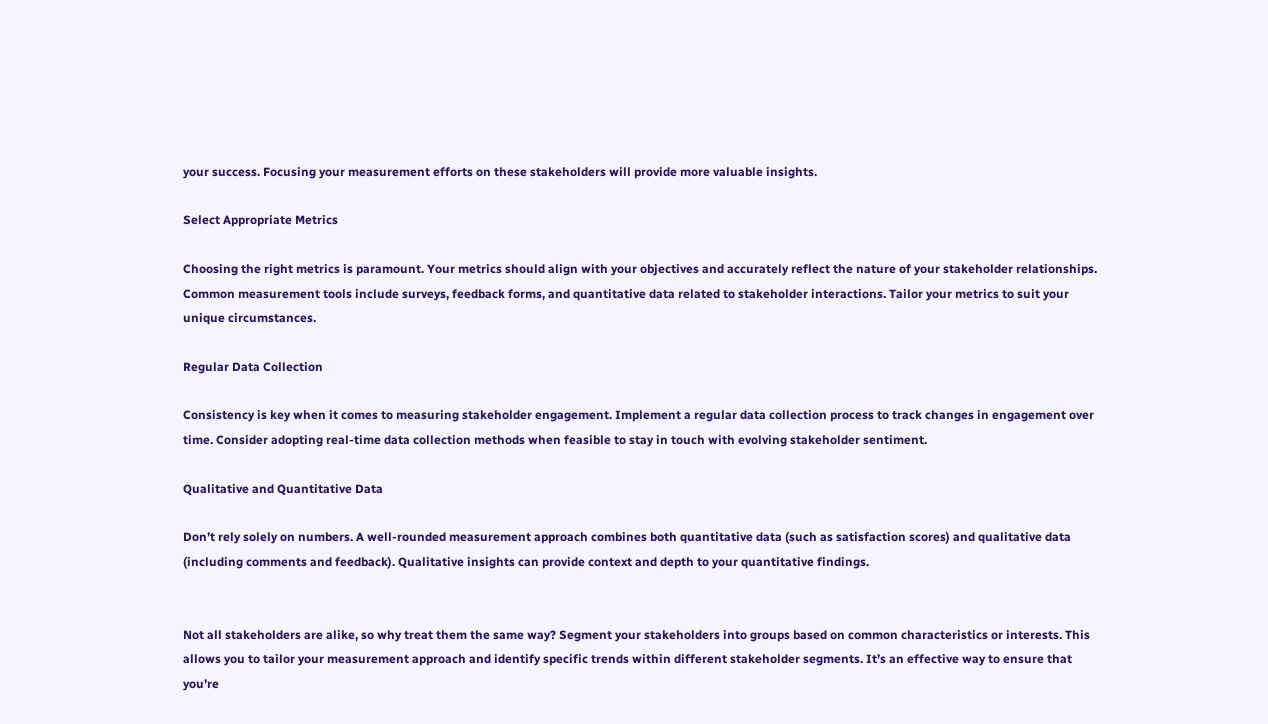your success. Focusing your measurement efforts on these stakeholders will provide more valuable insights.

Select Appropriate Metrics

Choosing the right metrics is paramount. Your metrics should align with your objectives and accurately reflect the nature of your stakeholder relationships. Common measurement tools include surveys, feedback forms, and quantitative data related to stakeholder interactions. Tailor your metrics to suit your unique circumstances.

Regular Data Collection

Consistency is key when it comes to measuring stakeholder engagement. Implement a regular data collection process to track changes in engagement over time. Consider adopting real-time data collection methods when feasible to stay in touch with evolving stakeholder sentiment.

Qualitative and Quantitative Data

Don’t rely solely on numbers. A well-rounded measurement approach combines both quantitative data (such as satisfaction scores) and qualitative data (including comments and feedback). Qualitative insights can provide context and depth to your quantitative findings.


Not all stakeholders are alike, so why treat them the same way? Segment your stakeholders into groups based on common characteristics or interests. This allows you to tailor your measurement approach and identify specific trends within different stakeholder segments. It’s an effective way to ensure that you’re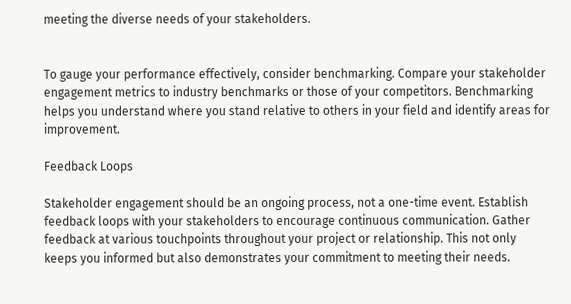meeting the diverse needs of your stakeholders.


To gauge your performance effectively, consider benchmarking. Compare your stakeholder engagement metrics to industry benchmarks or those of your competitors. Benchmarking helps you understand where you stand relative to others in your field and identify areas for improvement.

Feedback Loops

Stakeholder engagement should be an ongoing process, not a one-time event. Establish feedback loops with your stakeholders to encourage continuous communication. Gather feedback at various touchpoints throughout your project or relationship. This not only keeps you informed but also demonstrates your commitment to meeting their needs.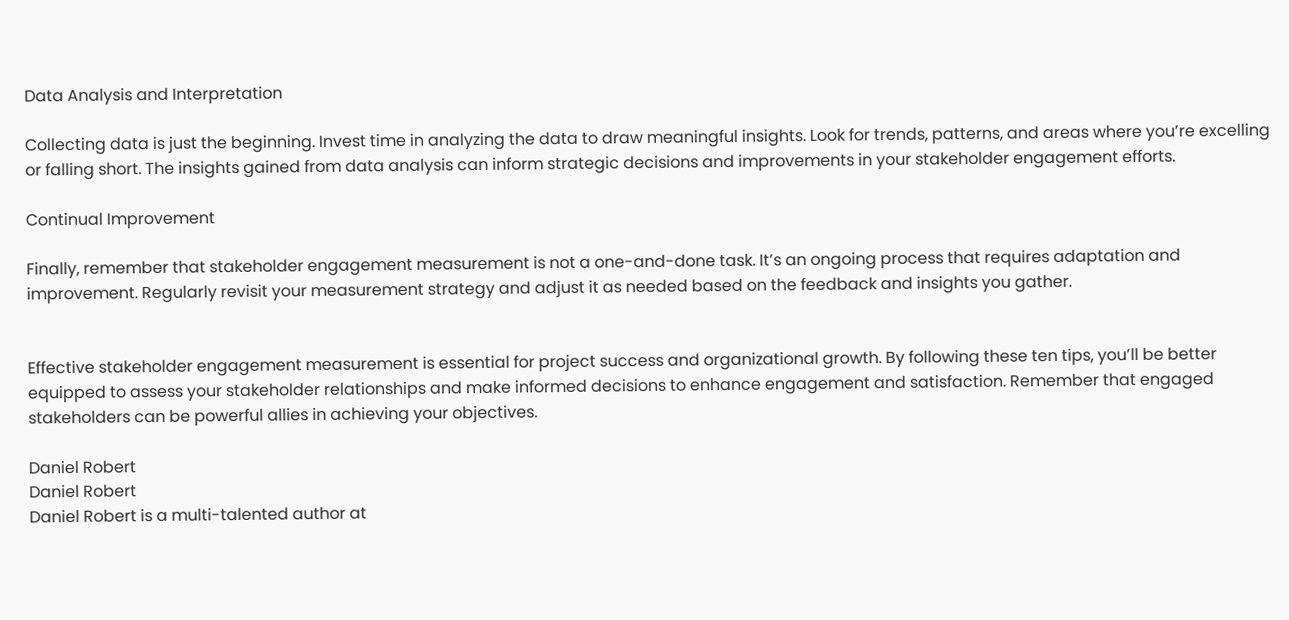Data Analysis and Interpretation

Collecting data is just the beginning. Invest time in analyzing the data to draw meaningful insights. Look for trends, patterns, and areas where you’re excelling or falling short. The insights gained from data analysis can inform strategic decisions and improvements in your stakeholder engagement efforts.

Continual Improvement

Finally, remember that stakeholder engagement measurement is not a one-and-done task. It’s an ongoing process that requires adaptation and improvement. Regularly revisit your measurement strategy and adjust it as needed based on the feedback and insights you gather.


Effective stakeholder engagement measurement is essential for project success and organizational growth. By following these ten tips, you’ll be better equipped to assess your stakeholder relationships and make informed decisions to enhance engagement and satisfaction. Remember that engaged stakeholders can be powerful allies in achieving your objectives.

Daniel Robert
Daniel Robert
Daniel Robert is a multi-talented author at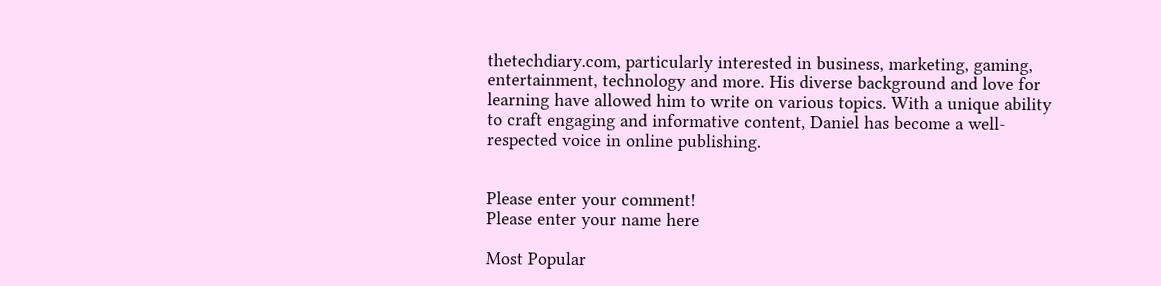thetechdiary.com, particularly interested in business, marketing, gaming, entertainment, technology and more. His diverse background and love for learning have allowed him to write on various topics. With a unique ability to craft engaging and informative content, Daniel has become a well-respected voice in online publishing.


Please enter your comment!
Please enter your name here

Most Popular